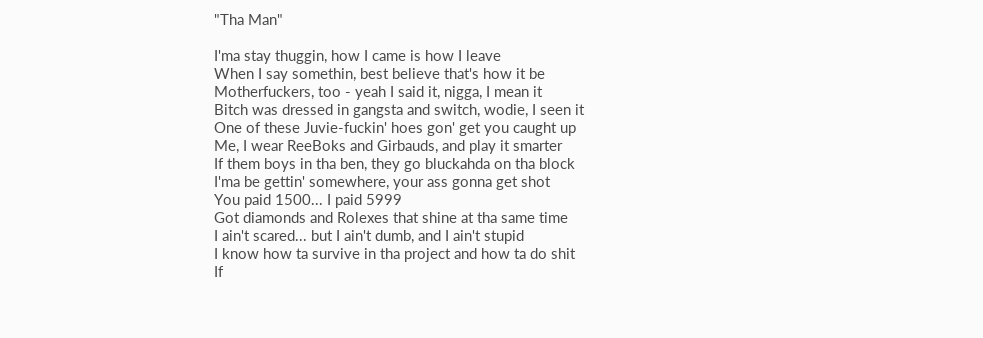"Tha Man"

I'ma stay thuggin, how I came is how I leave
When I say somethin, best believe that's how it be
Motherfuckers, too - yeah I said it, nigga, I mean it
Bitch was dressed in gangsta and switch, wodie, I seen it
One of these Juvie-fuckin' hoes gon' get you caught up
Me, I wear ReeBoks and Girbauds, and play it smarter
If them boys in tha ben, they go bluckahda on tha block
I'ma be gettin' somewhere, your ass gonna get shot
You paid 1500... I paid 5999
Got diamonds and Rolexes that shine at tha same time
I ain't scared... but I ain't dumb, and I ain't stupid
I know how ta survive in tha project and how ta do shit
If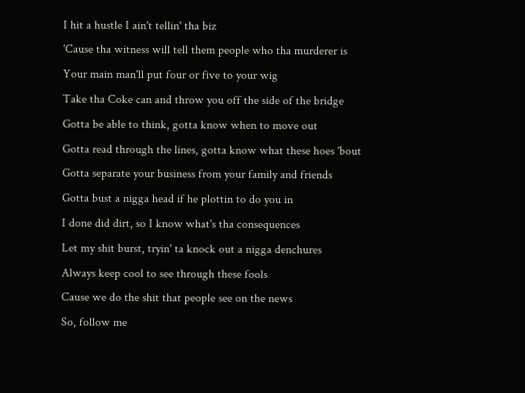I hit a hustle I ain't tellin' tha biz
'Cause tha witness will tell them people who tha murderer is
Your main man'll put four or five to your wig
Take tha Coke can and throw you off the side of the bridge
Gotta be able to think, gotta know when to move out
Gotta read through the lines, gotta know what these hoes 'bout
Gotta separate your business from your family and friends
Gotta bust a nigga head if he plottin to do you in
I done did dirt, so I know what's tha consequences
Let my shit burst, tryin' ta knock out a nigga denchures
Always keep cool to see through these fools
Cause we do the shit that people see on the news
So, follow me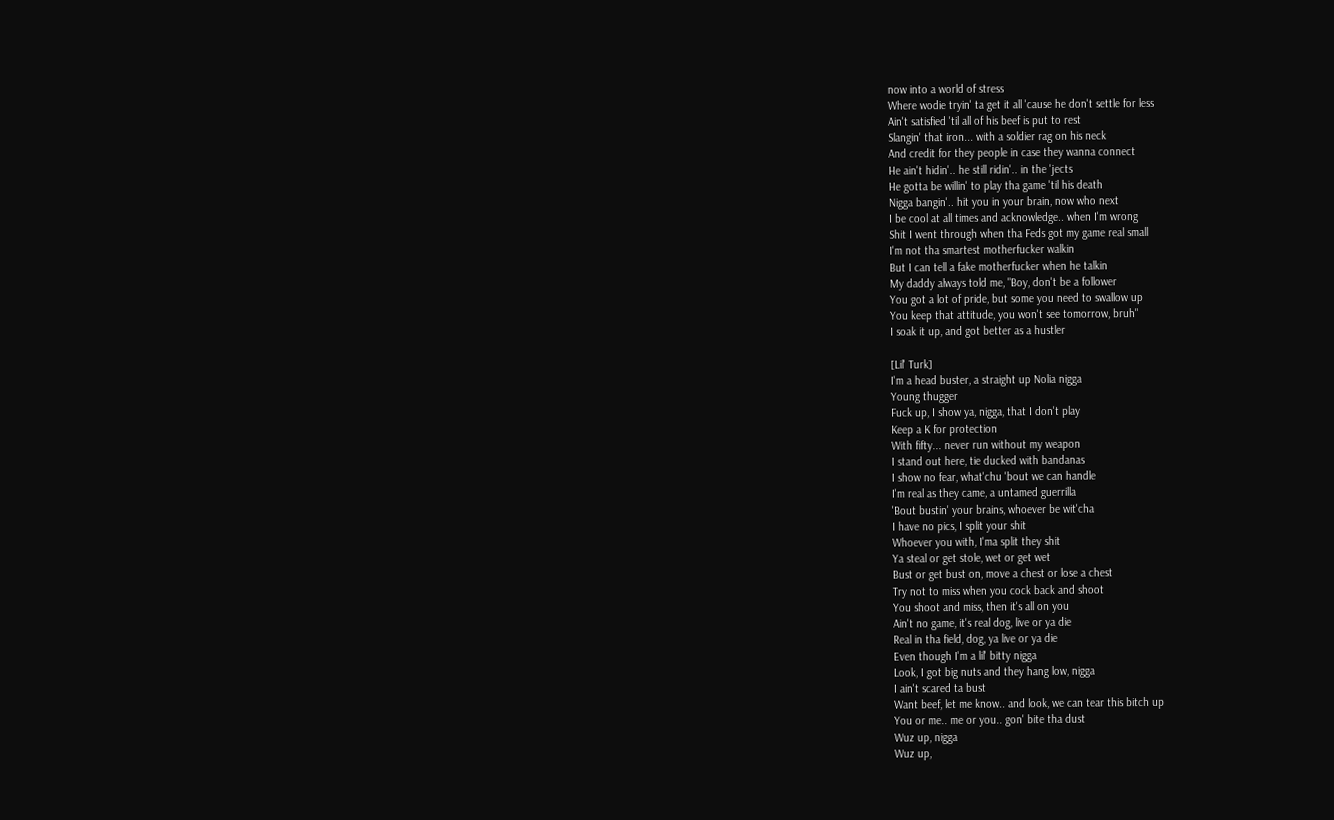now into a world of stress
Where wodie tryin' ta get it all 'cause he don't settle for less
Ain't satisfied 'til all of his beef is put to rest
Slangin' that iron... with a soldier rag on his neck
And credit for they people in case they wanna connect
He ain't hidin'.. he still ridin'.. in the 'jects
He gotta be willin' to play tha game 'til his death
Nigga bangin'.. hit you in your brain, now who next
I be cool at all times and acknowledge.. when I'm wrong
Shit I went through when tha Feds got my game real small
I'm not tha smartest motherfucker walkin
But I can tell a fake motherfucker when he talkin
My daddy always told me, "Boy, don't be a follower
You got a lot of pride, but some you need to swallow up
You keep that attitude, you won't see tomorrow, bruh"
I soak it up, and got better as a hustler

[Lil' Turk]
I'm a head buster, a straight up Nolia nigga
Young thugger
Fuck up, I show ya, nigga, that I don't play
Keep a K for protection
With fifty... never run without my weapon
I stand out here, tie ducked with bandanas
I show no fear, what'chu 'bout we can handle
I'm real as they came, a untamed guerrilla
'Bout bustin' your brains, whoever be wit'cha
I have no pics, I split your shit
Whoever you with, I'ma split they shit
Ya steal or get stole, wet or get wet
Bust or get bust on, move a chest or lose a chest
Try not to miss when you cock back and shoot
You shoot and miss, then it's all on you
Ain't no game, it's real dog, live or ya die
Real in tha field, dog, ya live or ya die
Even though I'm a lil' bitty nigga
Look, I got big nuts and they hang low, nigga
I ain't scared ta bust
Want beef, let me know.. and look, we can tear this bitch up
You or me.. me or you.. gon' bite tha dust
Wuz up, nigga
Wuz up,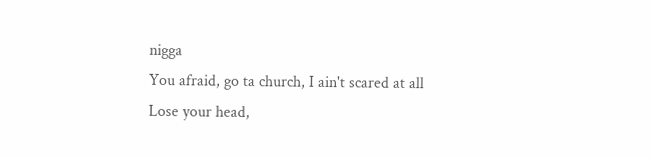nigga
You afraid, go ta church, I ain't scared at all
Lose your head,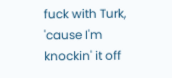fuck with Turk, 'cause I'm knockin' it off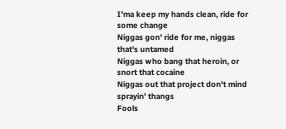I'ma keep my hands clean, ride for some change
Niggas gon' ride for me, niggas that's untamed
Niggas who bang that heroin, or snort that cocaine
Niggas out that project don't mind sprayin' thangs
Fools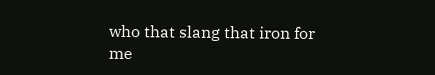who that slang that iron for me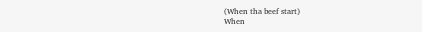(When tha beef start)
When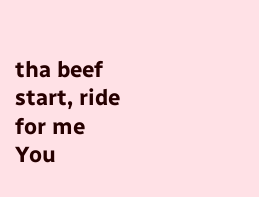tha beef start, ride for me
You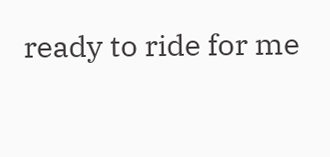ready to ride for me